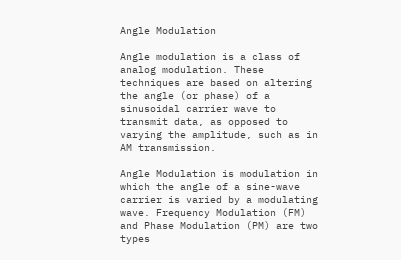Angle Modulation

Angle modulation is a class of analog modulation. These techniques are based on altering the angle (or phase) of a sinusoidal carrier wave to transmit data, as opposed to varying the amplitude, such as in AM transmission.

Angle Modulation is modulation in which the angle of a sine-wave carrier is varied by a modulating wave. Frequency Modulation (FM) and Phase Modulation (PM) are two types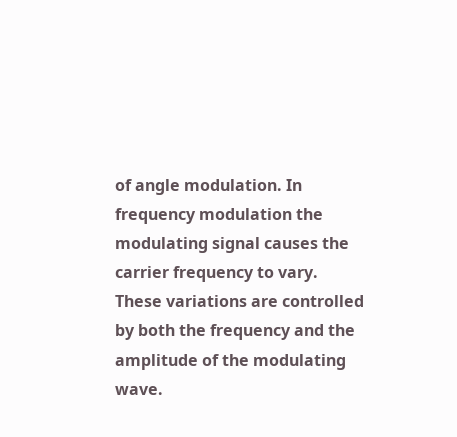of angle modulation. In frequency modulation the modulating signal causes the carrier frequency to vary. These variations are controlled by both the frequency and the amplitude of the modulating wave.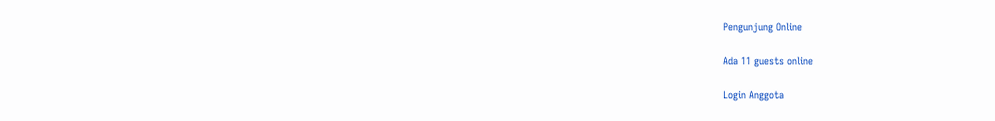Pengunjung Online

Ada 11 guests online

Login Anggota